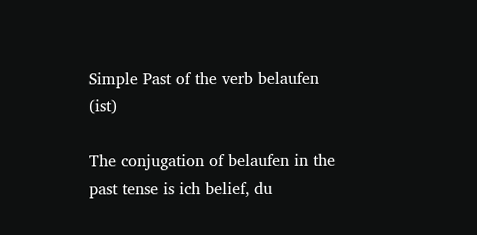Simple Past of the verb belaufen (ist)

The conjugation of belaufen in the past tense is ich belief, du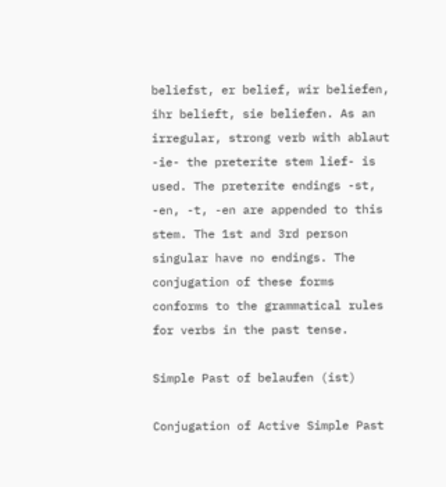beliefst, er belief, wir beliefen, ihr belieft, sie beliefen. As an irregular, strong verb with ablaut -ie- the preterite stem lief- is used. The preterite endings -st, -en, -t, -en are appended to this stem. The 1st and 3rd person singular have no endings. The conjugation of these forms conforms to the grammatical rules for verbs in the past tense.

Simple Past of belaufen (ist)

Conjugation of Active Simple Past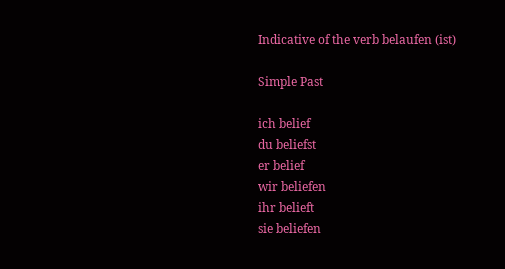Indicative of the verb belaufen (ist)

Simple Past

ich belief
du beliefst
er belief
wir beliefen
ihr belieft
sie beliefen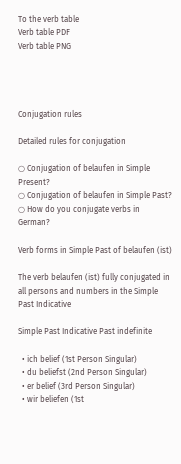To the verb table
Verb table PDF
Verb table PNG




Conjugation rules

Detailed rules for conjugation

○ Conjugation of belaufen in Simple Present?
○ Conjugation of belaufen in Simple Past?
○ How do you conjugate verbs in German?

Verb forms in Simple Past of belaufen (ist)

The verb belaufen (ist) fully conjugated in all persons and numbers in the Simple Past Indicative

Simple Past Indicative Past indefinite

  • ich belief (1st Person Singular)
  • du beliefst (2nd Person Singular)
  • er belief (3rd Person Singular)
  • wir beliefen (1st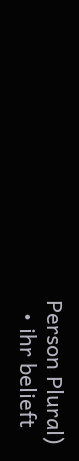Person Plural)
  • ihr belieft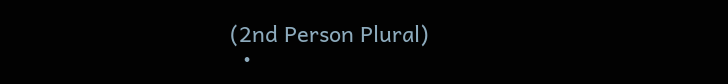(2nd Person Plural)
  •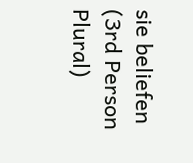sie beliefen (3rd Person Plural)